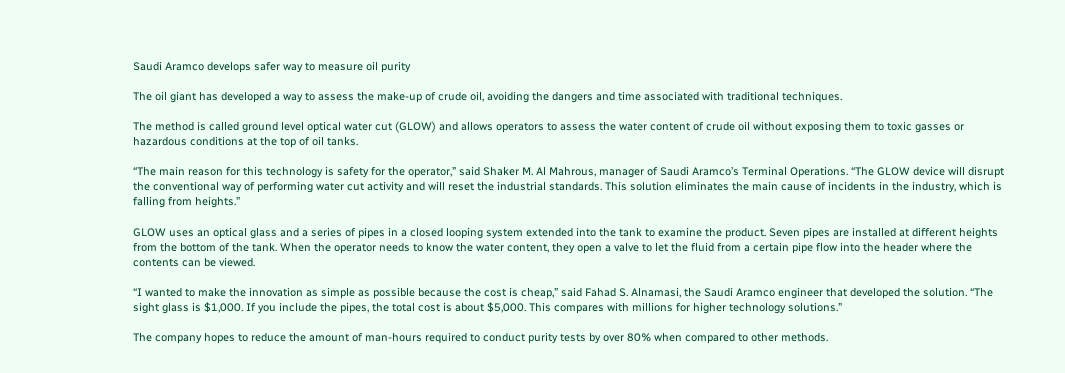Saudi Aramco develops safer way to measure oil purity

The oil giant has developed a way to assess the make-up of crude oil, avoiding the dangers and time associated with traditional techniques.

The method is called ground level optical water cut (GLOW) and allows operators to assess the water content of crude oil without exposing them to toxic gasses or hazardous conditions at the top of oil tanks.

“The main reason for this technology is safety for the operator,” said Shaker M. Al Mahrous, manager of Saudi Aramco’s Terminal Operations. “The GLOW device will disrupt the conventional way of performing water cut activity and will reset the industrial standards. This solution eliminates the main cause of incidents in the industry, which is falling from heights.”

GLOW uses an optical glass and a series of pipes in a closed looping system extended into the tank to examine the product. Seven pipes are installed at different heights from the bottom of the tank. When the operator needs to know the water content, they open a valve to let the fluid from a certain pipe flow into the header where the contents can be viewed.

“I wanted to make the innovation as simple as possible because the cost is cheap,” said Fahad S. Alnamasi, the Saudi Aramco engineer that developed the solution. “The sight glass is $1,000. If you include the pipes, the total cost is about $5,000. This compares with millions for higher technology solutions.”

The company hopes to reduce the amount of man-hours required to conduct purity tests by over 80% when compared to other methods.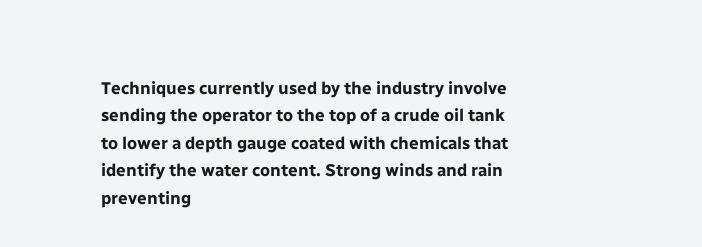Techniques currently used by the industry involve sending the operator to the top of a crude oil tank to lower a depth gauge coated with chemicals that identify the water content. Strong winds and rain preventing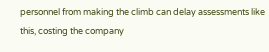personnel from making the climb can delay assessments like this, costing the company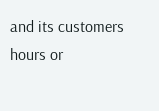and its customers hours or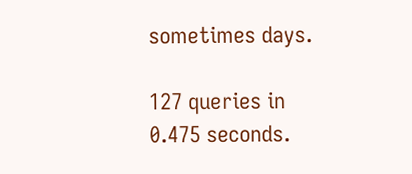sometimes days.

127 queries in 0.475 seconds.